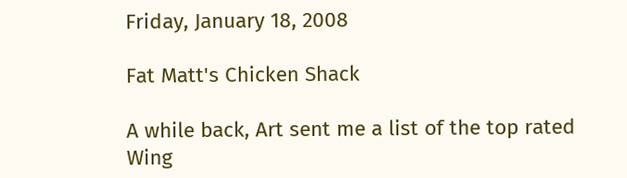Friday, January 18, 2008

Fat Matt's Chicken Shack

A while back, Art sent me a list of the top rated Wing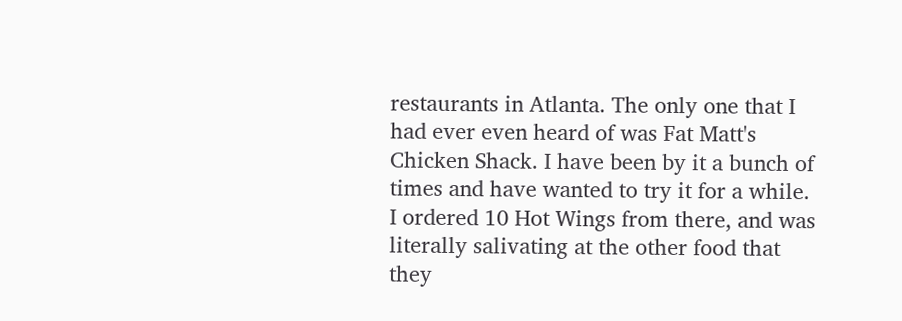restaurants in Atlanta. The only one that I had ever even heard of was Fat Matt's Chicken Shack. I have been by it a bunch of times and have wanted to try it for a while. I ordered 10 Hot Wings from there, and was literally salivating at the other food that they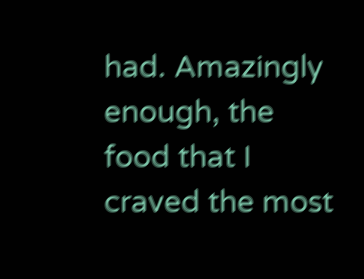had. Amazingly enough, the food that I craved the most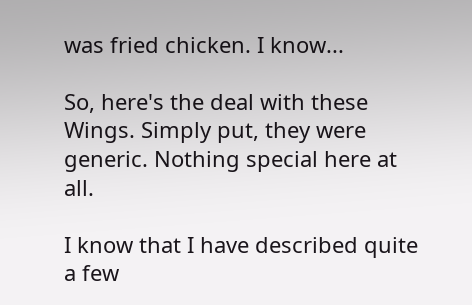was fried chicken. I know...

So, here's the deal with these Wings. Simply put, they were generic. Nothing special here at all.

I know that I have described quite a few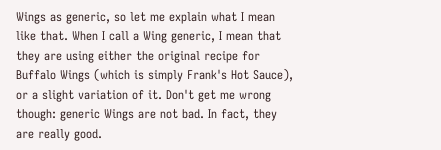Wings as generic, so let me explain what I mean like that. When I call a Wing generic, I mean that they are using either the original recipe for Buffalo Wings (which is simply Frank's Hot Sauce), or a slight variation of it. Don't get me wrong though: generic Wings are not bad. In fact, they are really good.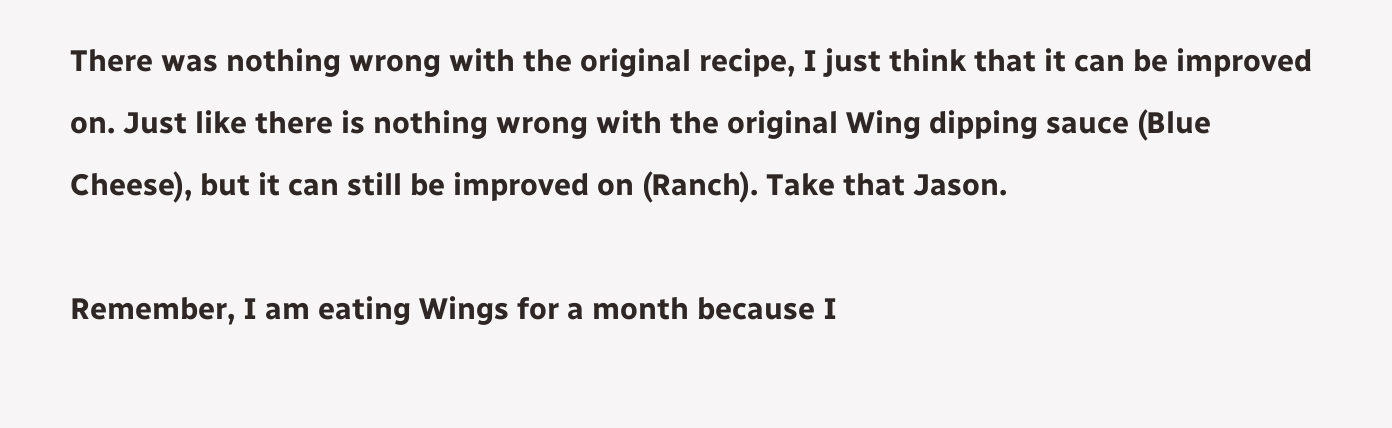There was nothing wrong with the original recipe, I just think that it can be improved on. Just like there is nothing wrong with the original Wing dipping sauce (Blue Cheese), but it can still be improved on (Ranch). Take that Jason.

Remember, I am eating Wings for a month because I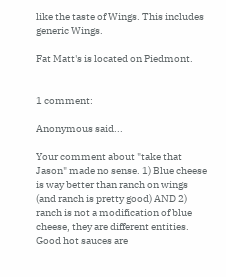like the taste of Wings. This includes generic Wings.

Fat Matt's is located on Piedmont.


1 comment:

Anonymous said...

Your comment about "take that Jason" made no sense. 1) Blue cheese is way better than ranch on wings (and ranch is pretty good) AND 2) ranch is not a modification of blue cheese, they are different entities. Good hot sauces are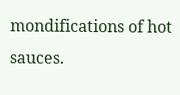mondifications of hot sauces.